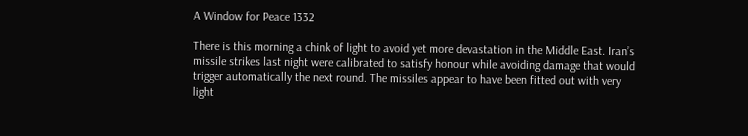A Window for Peace 1332

There is this morning a chink of light to avoid yet more devastation in the Middle East. Iran’s missile strikes last night were calibrated to satisfy honour while avoiding damage that would trigger automatically the next round. The missiles appear to have been fitted out with very light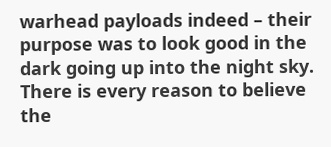warhead payloads indeed – their purpose was to look good in the dark going up into the night sky. There is every reason to believe the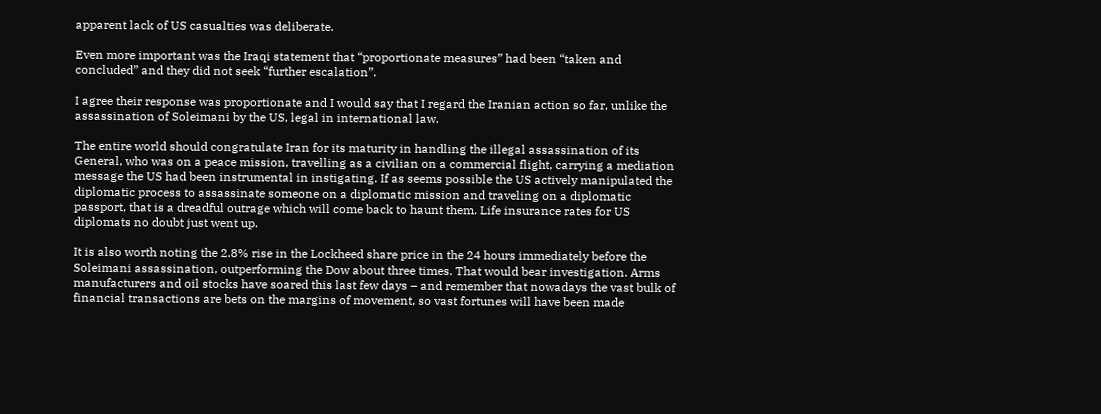apparent lack of US casualties was deliberate.

Even more important was the Iraqi statement that “proportionate measures” had been “taken and concluded” and they did not seek “further escalation”.

I agree their response was proportionate and I would say that I regard the Iranian action so far, unlike the assassination of Soleimani by the US, legal in international law.

The entire world should congratulate Iran for its maturity in handling the illegal assassination of its General, who was on a peace mission, travelling as a civilian on a commercial flight, carrying a mediation message the US had been instrumental in instigating. If as seems possible the US actively manipulated the diplomatic process to assassinate someone on a diplomatic mission and traveling on a diplomatic passport, that is a dreadful outrage which will come back to haunt them. Life insurance rates for US diplomats no doubt just went up.

It is also worth noting the 2.8% rise in the Lockheed share price in the 24 hours immediately before the Soleimani assassination, outperforming the Dow about three times. That would bear investigation. Arms manufacturers and oil stocks have soared this last few days – and remember that nowadays the vast bulk of financial transactions are bets on the margins of movement, so vast fortunes will have been made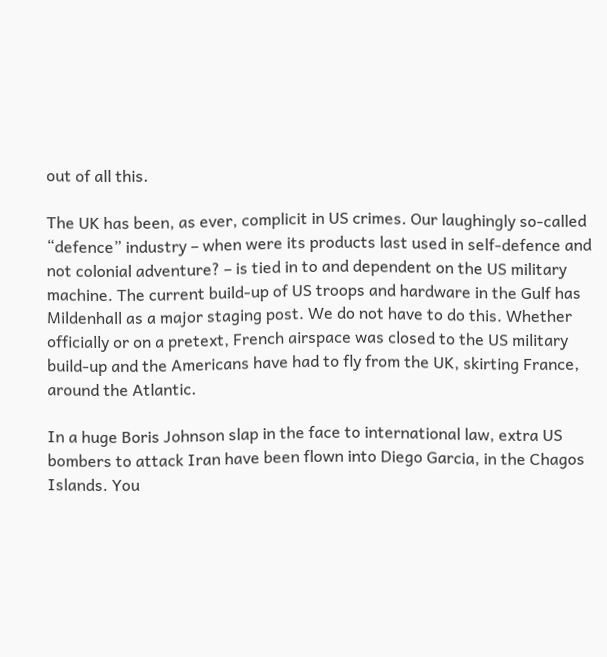out of all this.

The UK has been, as ever, complicit in US crimes. Our laughingly so-called “defence” industry – when were its products last used in self-defence and not colonial adventure? – is tied in to and dependent on the US military machine. The current build-up of US troops and hardware in the Gulf has Mildenhall as a major staging post. We do not have to do this. Whether officially or on a pretext, French airspace was closed to the US military build-up and the Americans have had to fly from the UK, skirting France, around the Atlantic.

In a huge Boris Johnson slap in the face to international law, extra US bombers to attack Iran have been flown into Diego Garcia, in the Chagos Islands. You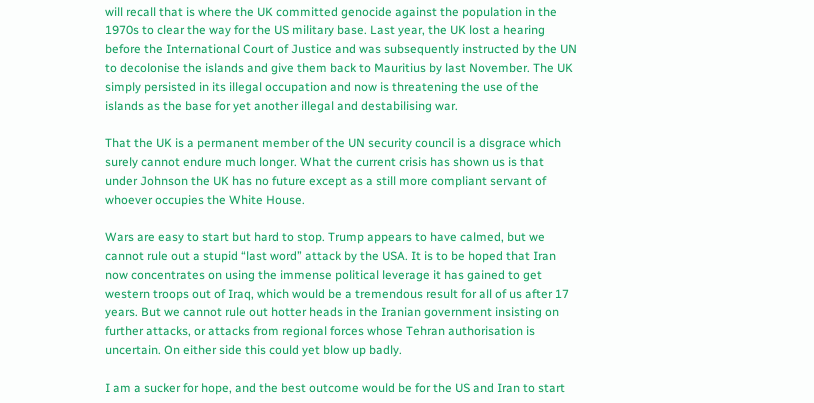will recall that is where the UK committed genocide against the population in the 1970s to clear the way for the US military base. Last year, the UK lost a hearing before the International Court of Justice and was subsequently instructed by the UN to decolonise the islands and give them back to Mauritius by last November. The UK simply persisted in its illegal occupation and now is threatening the use of the islands as the base for yet another illegal and destabilising war.

That the UK is a permanent member of the UN security council is a disgrace which surely cannot endure much longer. What the current crisis has shown us is that under Johnson the UK has no future except as a still more compliant servant of whoever occupies the White House.

Wars are easy to start but hard to stop. Trump appears to have calmed, but we cannot rule out a stupid “last word” attack by the USA. It is to be hoped that Iran now concentrates on using the immense political leverage it has gained to get western troops out of Iraq, which would be a tremendous result for all of us after 17 years. But we cannot rule out hotter heads in the Iranian government insisting on further attacks, or attacks from regional forces whose Tehran authorisation is uncertain. On either side this could yet blow up badly.

I am a sucker for hope, and the best outcome would be for the US and Iran to start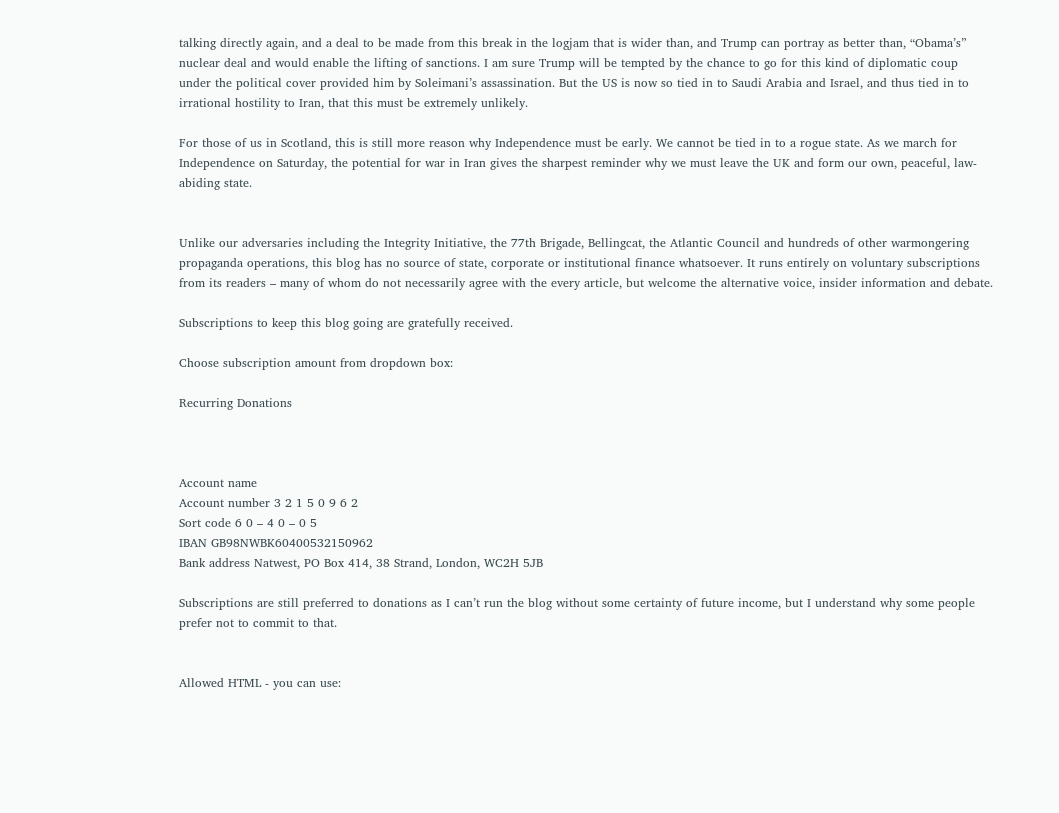talking directly again, and a deal to be made from this break in the logjam that is wider than, and Trump can portray as better than, “Obama’s” nuclear deal and would enable the lifting of sanctions. I am sure Trump will be tempted by the chance to go for this kind of diplomatic coup under the political cover provided him by Soleimani’s assassination. But the US is now so tied in to Saudi Arabia and Israel, and thus tied in to irrational hostility to Iran, that this must be extremely unlikely.

For those of us in Scotland, this is still more reason why Independence must be early. We cannot be tied in to a rogue state. As we march for Independence on Saturday, the potential for war in Iran gives the sharpest reminder why we must leave the UK and form our own, peaceful, law-abiding state.


Unlike our adversaries including the Integrity Initiative, the 77th Brigade, Bellingcat, the Atlantic Council and hundreds of other warmongering propaganda operations, this blog has no source of state, corporate or institutional finance whatsoever. It runs entirely on voluntary subscriptions from its readers – many of whom do not necessarily agree with the every article, but welcome the alternative voice, insider information and debate.

Subscriptions to keep this blog going are gratefully received.

Choose subscription amount from dropdown box:

Recurring Donations



Account name
Account number 3 2 1 5 0 9 6 2
Sort code 6 0 – 4 0 – 0 5
IBAN GB98NWBK60400532150962
Bank address Natwest, PO Box 414, 38 Strand, London, WC2H 5JB

Subscriptions are still preferred to donations as I can’t run the blog without some certainty of future income, but I understand why some people prefer not to commit to that.


Allowed HTML - you can use: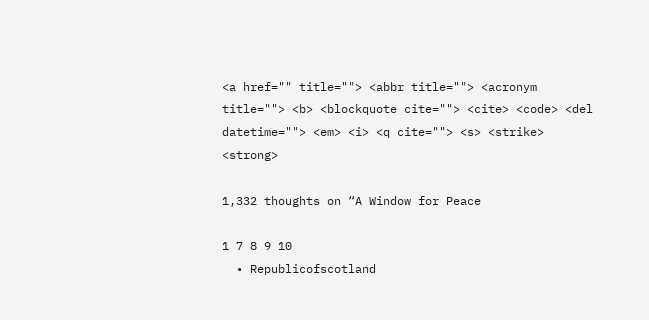<a href="" title=""> <abbr title=""> <acronym title=""> <b> <blockquote cite=""> <cite> <code> <del datetime=""> <em> <i> <q cite=""> <s> <strike> <strong>

1,332 thoughts on “A Window for Peace

1 7 8 9 10
  • Republicofscotland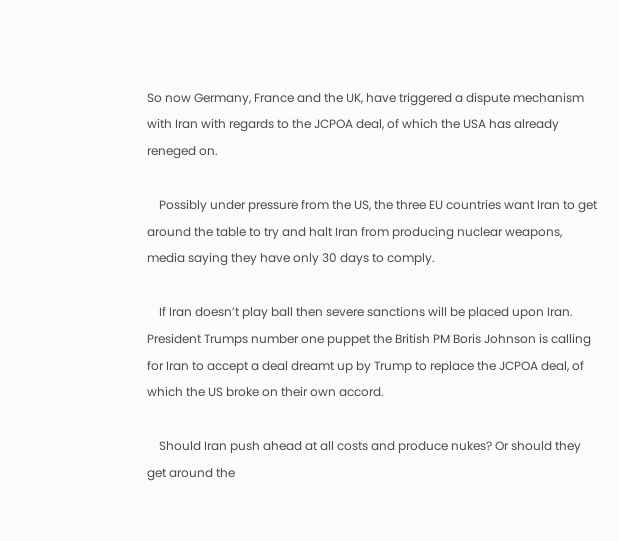So now Germany, France and the UK, have triggered a dispute mechanism with Iran with regards to the JCPOA deal, of which the USA has already reneged on.

    Possibly under pressure from the US, the three EU countries want Iran to get around the table to try and halt Iran from producing nuclear weapons, media saying they have only 30 days to comply.

    If Iran doesn’t play ball then severe sanctions will be placed upon Iran. President Trumps number one puppet the British PM Boris Johnson is calling for Iran to accept a deal dreamt up by Trump to replace the JCPOA deal, of which the US broke on their own accord.

    Should Iran push ahead at all costs and produce nukes? Or should they get around the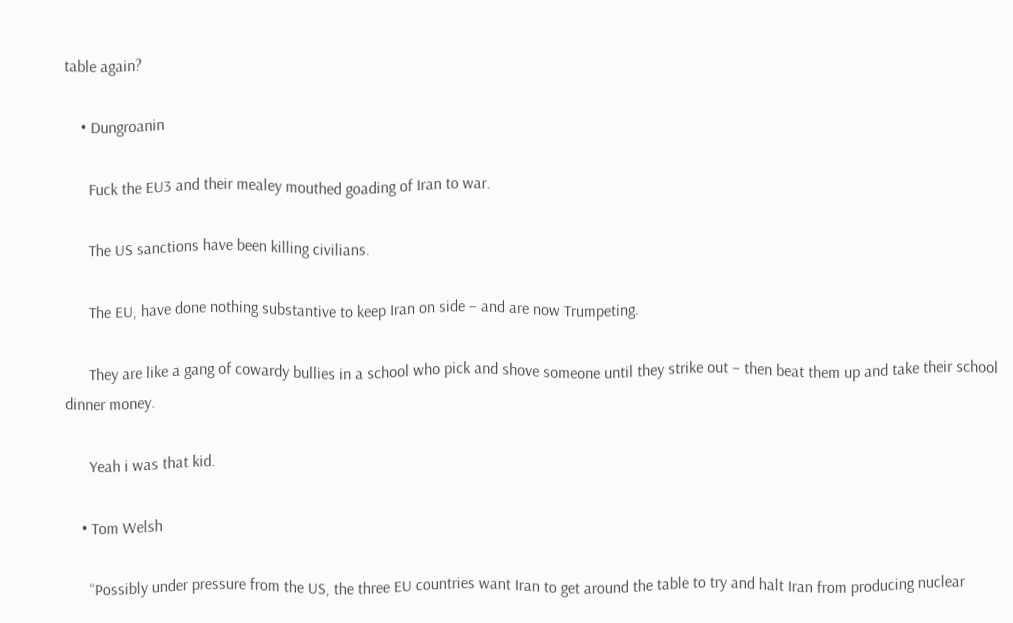table again?

    • Dungroanin

      Fuck the EU3 and their mealey mouthed goading of Iran to war.

      The US sanctions have been killing civilians.

      The EU, have done nothing substantive to keep Iran on side – and are now Trumpeting.

      They are like a gang of cowardy bullies in a school who pick and shove someone until they strike out – then beat them up and take their school dinner money.

      Yeah i was that kid.

    • Tom Welsh

      “Possibly under pressure from the US, the three EU countries want Iran to get around the table to try and halt Iran from producing nuclear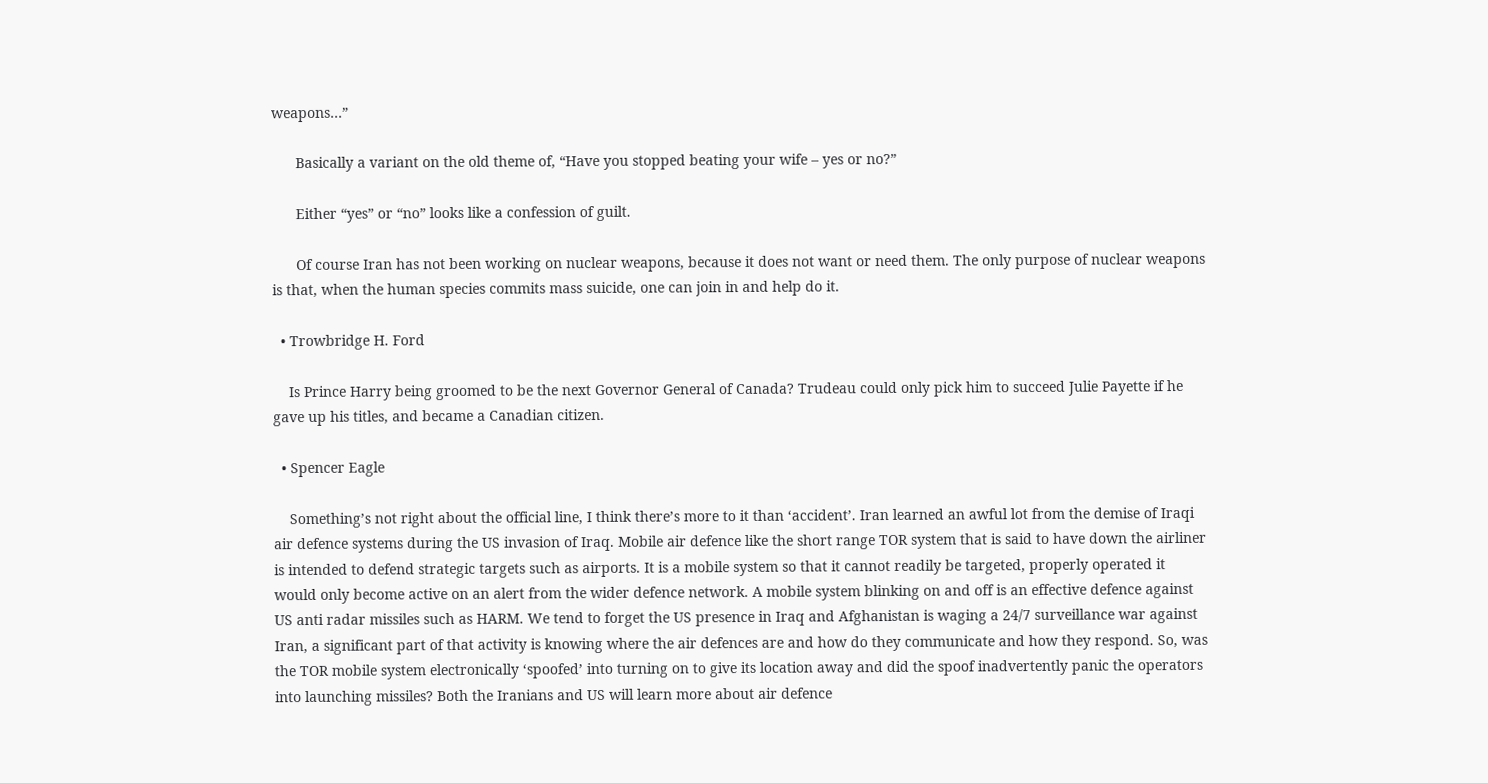weapons…”

      Basically a variant on the old theme of, “Have you stopped beating your wife – yes or no?”

      Either “yes” or “no” looks like a confession of guilt.

      Of course Iran has not been working on nuclear weapons, because it does not want or need them. The only purpose of nuclear weapons is that, when the human species commits mass suicide, one can join in and help do it.

  • Trowbridge H. Ford

    Is Prince Harry being groomed to be the next Governor General of Canada? Trudeau could only pick him to succeed Julie Payette if he gave up his titles, and became a Canadian citizen.

  • Spencer Eagle

    Something’s not right about the official line, I think there’s more to it than ‘accident’. Iran learned an awful lot from the demise of Iraqi air defence systems during the US invasion of Iraq. Mobile air defence like the short range TOR system that is said to have down the airliner is intended to defend strategic targets such as airports. It is a mobile system so that it cannot readily be targeted, properly operated it would only become active on an alert from the wider defence network. A mobile system blinking on and off is an effective defence against US anti radar missiles such as HARM. We tend to forget the US presence in Iraq and Afghanistan is waging a 24/7 surveillance war against Iran, a significant part of that activity is knowing where the air defences are and how do they communicate and how they respond. So, was the TOR mobile system electronically ‘spoofed’ into turning on to give its location away and did the spoof inadvertently panic the operators into launching missiles? Both the Iranians and US will learn more about air defence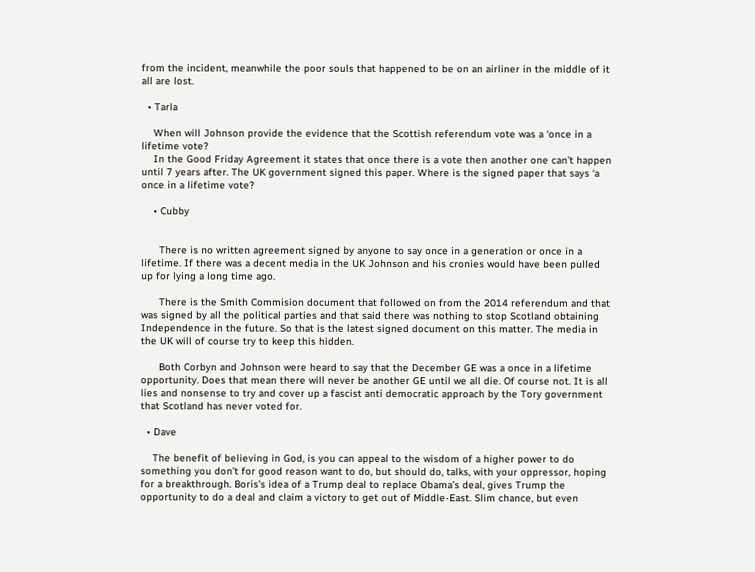from the incident, meanwhile the poor souls that happened to be on an airliner in the middle of it all are lost.

  • Tarla

    When will Johnson provide the evidence that the Scottish referendum vote was a ‘once in a lifetime vote?
    In the Good Friday Agreement it states that once there is a vote then another one can’t happen until 7 years after. The UK government signed this paper. Where is the signed paper that says ‘a once in a lifetime vote?

    • Cubby


      There is no written agreement signed by anyone to say once in a generation or once in a lifetime. If there was a decent media in the UK Johnson and his cronies would have been pulled up for lying a long time ago.

      There is the Smith Commision document that followed on from the 2014 referendum and that was signed by all the political parties and that said there was nothing to stop Scotland obtaining Independence in the future. So that is the latest signed document on this matter. The media in the UK will of course try to keep this hidden.

      Both Corbyn and Johnson were heard to say that the December GE was a once in a lifetime opportunity. Does that mean there will never be another GE until we all die. Of course not. It is all lies and nonsense to try and cover up a fascist anti democratic approach by the Tory government that Scotland has never voted for.

  • Dave

    The benefit of believing in God, is you can appeal to the wisdom of a higher power to do something you don’t for good reason want to do, but should do, talks, with your oppressor, hoping for a breakthrough. Boris’s idea of a Trump deal to replace Obama’s deal, gives Trump the opportunity to do a deal and claim a victory to get out of Middle-East. Slim chance, but even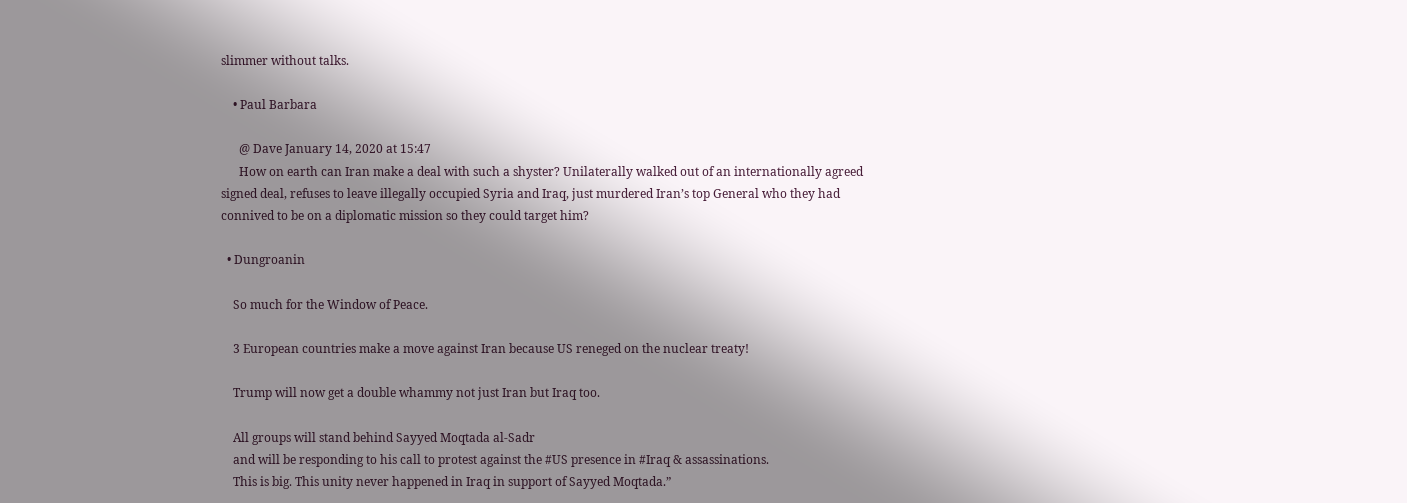slimmer without talks.

    • Paul Barbara

      @ Dave January 14, 2020 at 15:47
      How on earth can Iran make a deal with such a shyster? Unilaterally walked out of an internationally agreed signed deal, refuses to leave illegally occupied Syria and Iraq, just murdered Iran’s top General who they had connived to be on a diplomatic mission so they could target him?

  • Dungroanin

    So much for the Window of Peace.

    3 European countries make a move against Iran because US reneged on the nuclear treaty!

    Trump will now get a double whammy not just Iran but Iraq too.

    All groups will stand behind Sayyed Moqtada al-Sadr
    and will be responding to his call to protest against the #US presence in #Iraq & assassinations.
    This is big. This unity never happened in Iraq in support of Sayyed Moqtada.”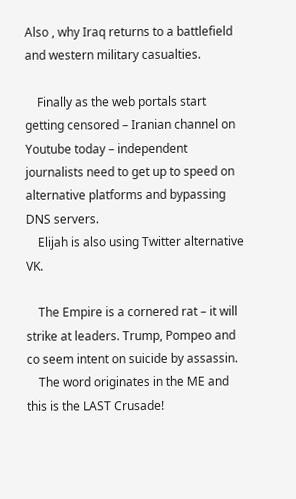Also , why Iraq returns to a battlefield and western military casualties.

    Finally as the web portals start getting censored – Iranian channel on Youtube today – independent journalists need to get up to speed on alternative platforms and bypassing DNS servers.
    Elijah is also using Twitter alternative VK.

    The Empire is a cornered rat – it will strike at leaders. Trump, Pompeo and co seem intent on suicide by assassin.
    The word originates in the ME and this is the LAST Crusade!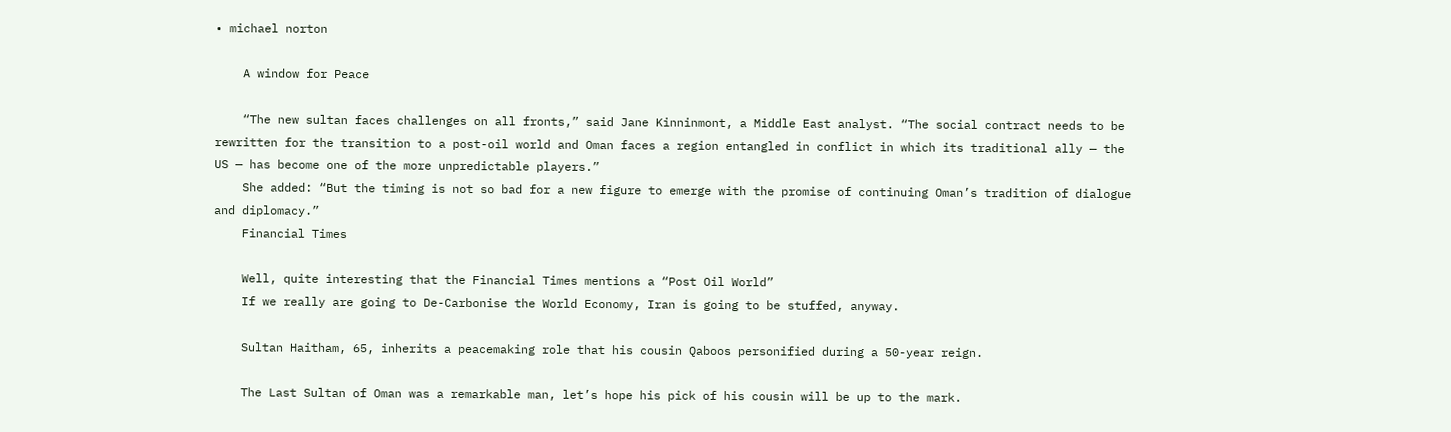• michael norton

    A window for Peace

    “The new sultan faces challenges on all fronts,” said Jane Kinninmont, a Middle East analyst. “The social contract needs to be rewritten for the transition to a post-oil world and Oman faces a region entangled in conflict in which its traditional ally — the US — has become one of the more unpredictable players.”
    She added: “But the timing is not so bad for a new figure to emerge with the promise of continuing Oman’s tradition of dialogue and diplomacy.”
    Financial Times

    Well, quite interesting that the Financial Times mentions a “Post Oil World”
    If we really are going to De-Carbonise the World Economy, Iran is going to be stuffed, anyway.

    Sultan Haitham, 65, inherits a peacemaking role that his cousin Qaboos personified during a 50-year reign.

    The Last Sultan of Oman was a remarkable man, let’s hope his pick of his cousin will be up to the mark.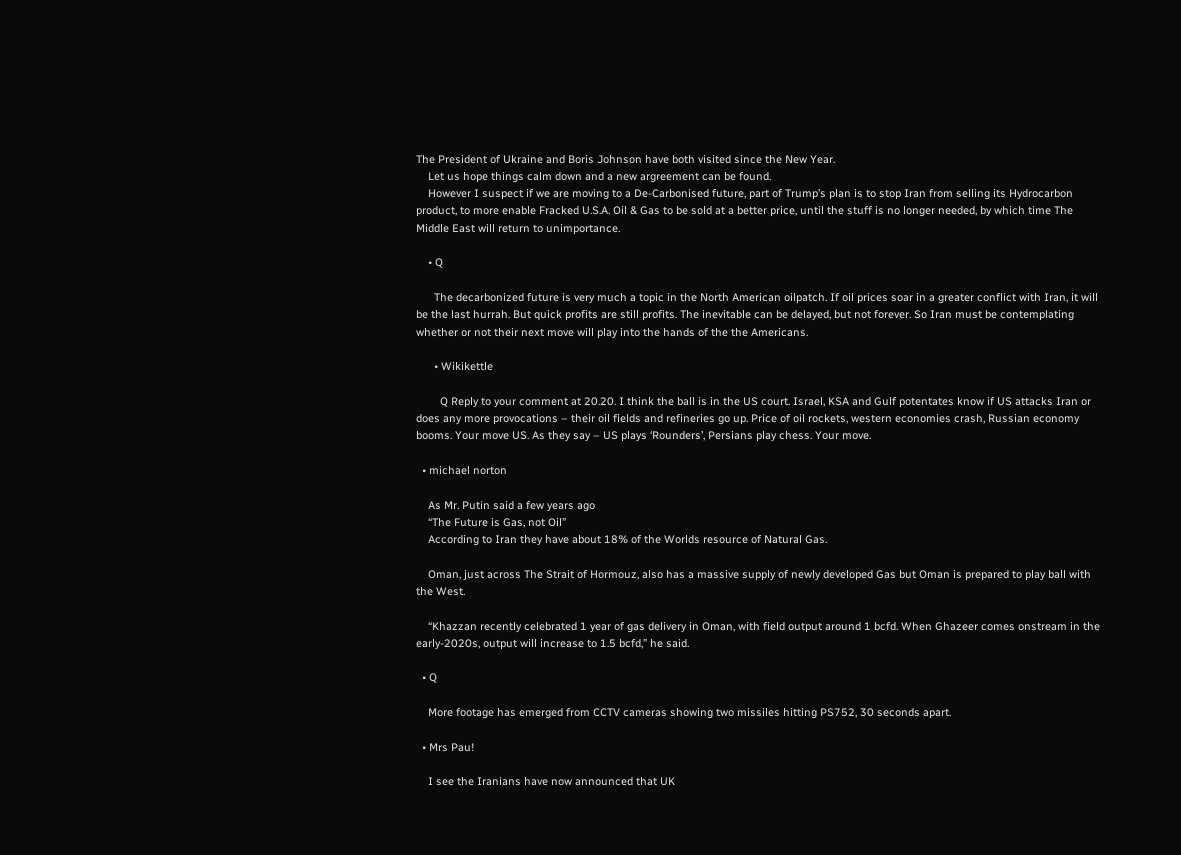The President of Ukraine and Boris Johnson have both visited since the New Year.
    Let us hope things calm down and a new argreement can be found.
    However I suspect if we are moving to a De-Carbonised future, part of Trump’s plan is to stop Iran from selling its Hydrocarbon product, to more enable Fracked U.S.A. Oil & Gas to be sold at a better price, until the stuff is no longer needed, by which time The Middle East will return to unimportance.

    • Q

      The decarbonized future is very much a topic in the North American oilpatch. If oil prices soar in a greater conflict with Iran, it will be the last hurrah. But quick profits are still profits. The inevitable can be delayed, but not forever. So Iran must be contemplating whether or not their next move will play into the hands of the the Americans.

      • Wikikettle

        Q Reply to your comment at 20.20. I think the ball is in the US court. Israel, KSA and Gulf potentates know if US attacks Iran or does any more provocations – their oil fields and refineries go up. Price of oil rockets, western economies crash, Russian economy booms. Your move US. As they say – US plays ‘Rounders’, Persians play chess. Your move.

  • michael norton

    As Mr. Putin said a few years ago
    “The Future is Gas, not Oil”
    According to Iran they have about 18% of the Worlds resource of Natural Gas.

    Oman, just across The Strait of Hormouz, also has a massive supply of newly developed Gas but Oman is prepared to play ball with the West.

    “Khazzan recently celebrated 1 year of gas delivery in Oman, with field output around 1 bcfd. When Ghazeer comes onstream in the early-2020s, output will increase to 1.5 bcfd,” he said.

  • Q

    More footage has emerged from CCTV cameras showing two missiles hitting PS752, 30 seconds apart.

  • Mrs Pau!

    I see the Iranians have now announced that UK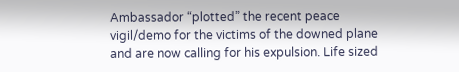Ambassador “plotted” the recent peace vigil/demo for the victims of the downed plane and are now calling for his expulsion. Life sized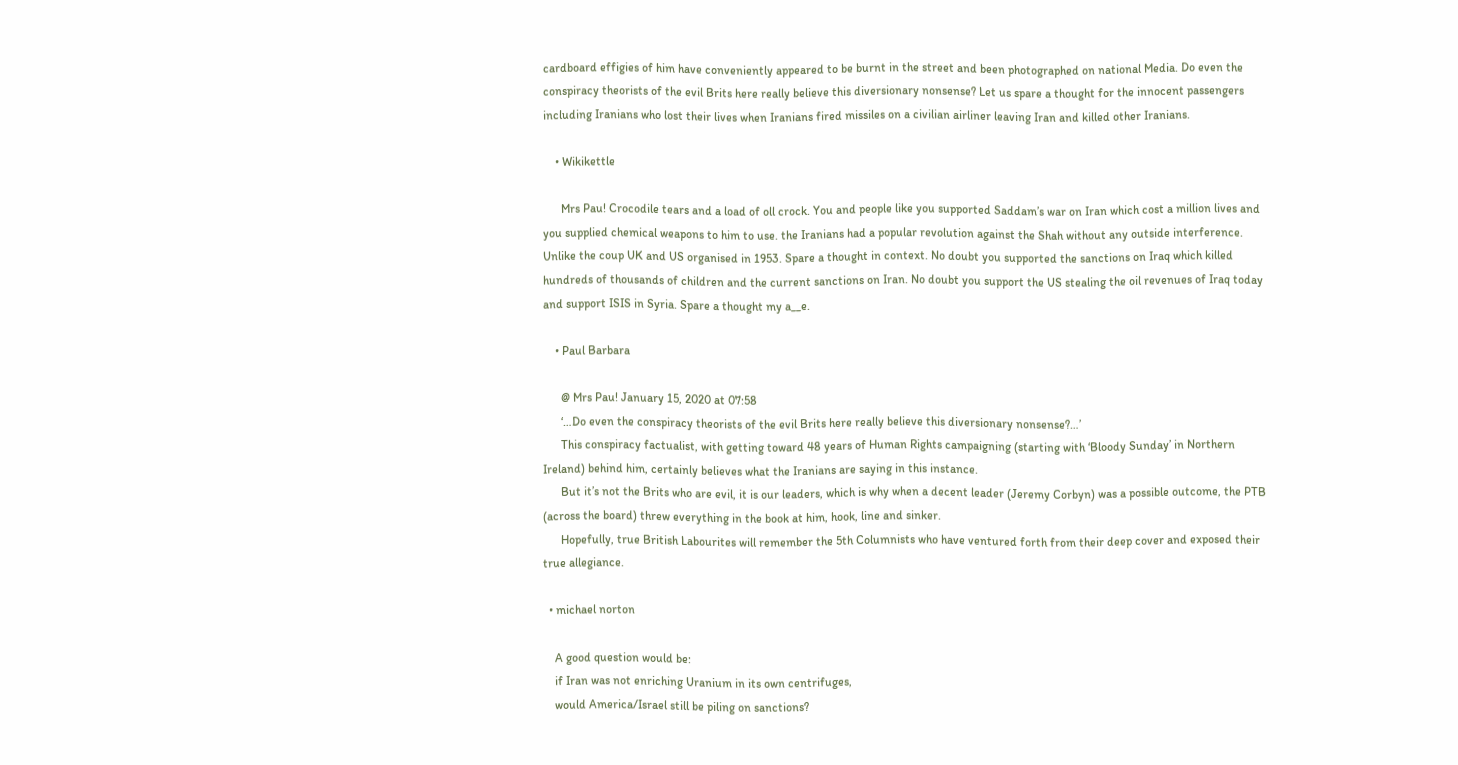cardboard effigies of him have conveniently appeared to be burnt in the street and been photographed on national Media. Do even the conspiracy theorists of the evil Brits here really believe this diversionary nonsense? Let us spare a thought for the innocent passengers including Iranians who lost their lives when Iranians fired missiles on a civilian airliner leaving Iran and killed other Iranians.

    • Wikikettle

      Mrs Pau! Crocodile tears and a load of oll crock. You and people like you supported Saddam’s war on Iran which cost a million lives and you supplied chemical weapons to him to use. the Iranians had a popular revolution against the Shah without any outside interference. Unlike the coup UK and US organised in 1953. Spare a thought in context. No doubt you supported the sanctions on Iraq which killed hundreds of thousands of children and the current sanctions on Iran. No doubt you support the US stealing the oil revenues of Iraq today and support ISIS in Syria. Spare a thought my a__e.

    • Paul Barbara

      @ Mrs Pau! January 15, 2020 at 07:58
      ‘…Do even the conspiracy theorists of the evil Brits here really believe this diversionary nonsense?…’
      This conspiracy factualist, with getting toward 48 years of Human Rights campaigning (starting with ‘Bloody Sunday’ in Northern Ireland) behind him, certainly believes what the Iranians are saying in this instance.
      But it’s not the Brits who are evil, it is our leaders, which is why when a decent leader (Jeremy Corbyn) was a possible outcome, the PTB (across the board) threw everything in the book at him, hook, line and sinker.
      Hopefully, true British Labourites will remember the 5th Columnists who have ventured forth from their deep cover and exposed their true allegiance.

  • michael norton

    A good question would be:
    if Iran was not enriching Uranium in its own centrifuges,
    would America/Israel still be piling on sanctions?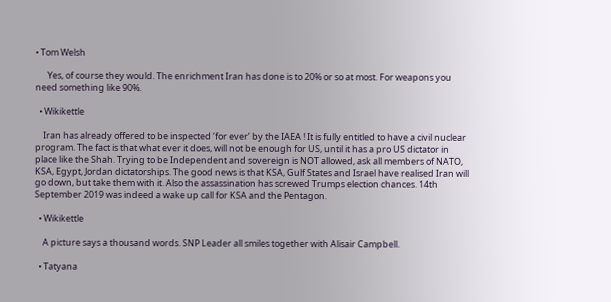• Tom Welsh

      Yes, of course they would. The enrichment Iran has done is to 20% or so at most. For weapons you need something like 90%.

  • Wikikettle

    Iran has already offered to be inspected ‘for ever’ by the IAEA ! It is fully entitled to have a civil nuclear program. The fact is that what ever it does, will not be enough for US, until it has a pro US dictator in place like the Shah. Trying to be Independent and sovereign is NOT allowed, ask all members of NATO, KSA, Egypt, Jordan dictatorships. The good news is that KSA, Gulf States and Israel have realised Iran will go down, but take them with it. Also the assassination has screwed Trumps election chances. 14th September 2019 was indeed a wake up call for KSA and the Pentagon.

  • Wikikettle

    A picture says a thousand words. SNP Leader all smiles together with Alisair Campbell.

  • Tatyana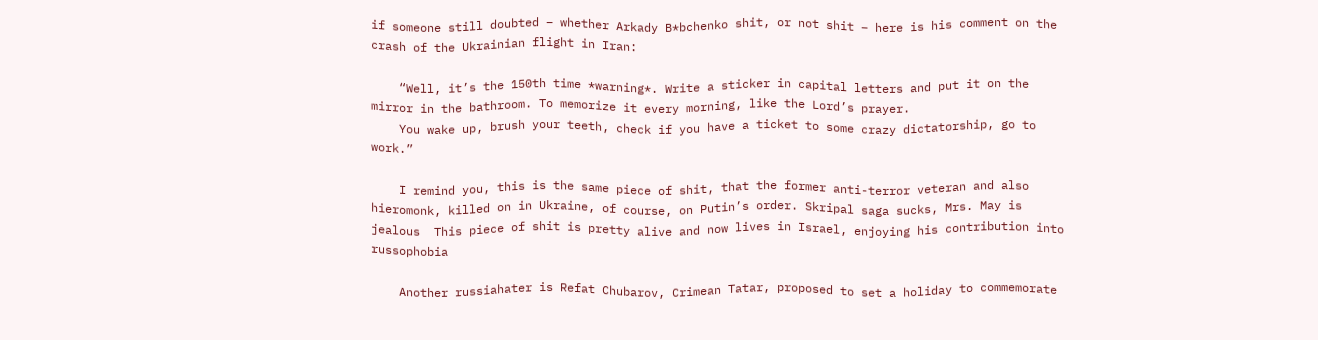if someone still doubted – whether Arkady B*bchenko shit, or not shit – here is his comment on the crash of the Ukrainian flight in Iran:

    “Well, it’s the 150th time *warning*. Write a sticker in capital letters and put it on the mirror in the bathroom. To memorize it every morning, like the Lord’s prayer.
    You wake up, brush your teeth, check if you have a ticket to some crazy dictatorship, go to work.”

    I remind you, this is the same piece of shit, that the former anti-terror veteran and also hieromonk, killed on in Ukraine, of course, on Putin’s order. Skripal saga sucks, Mrs. May is jealous  This piece of shit is pretty alive and now lives in Israel, enjoying his contribution into russophobia

    Another russiahater is Refat Chubarov, Crimean Tatar, proposed to set a holiday to commemorate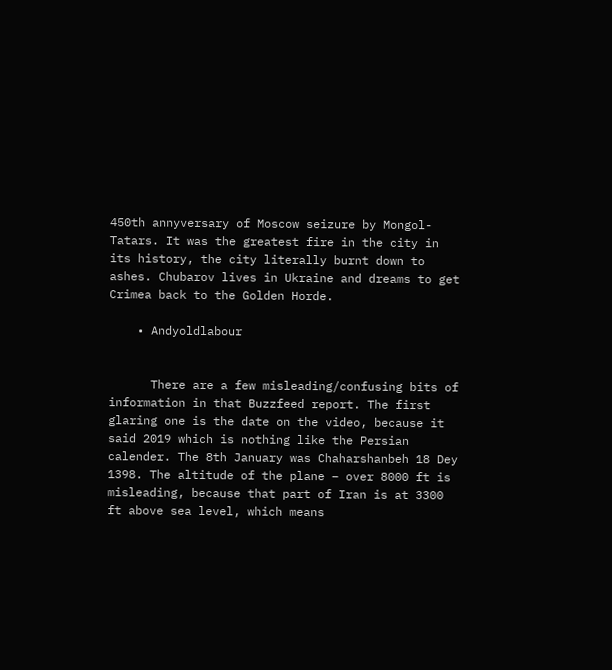450th annyversary of Moscow seizure by Mongol-Tatars. It was the greatest fire in the city in its history, the city literally burnt down to ashes. Chubarov lives in Ukraine and dreams to get Crimea back to the Golden Horde.

    • Andyoldlabour


      There are a few misleading/confusing bits of information in that Buzzfeed report. The first glaring one is the date on the video, because it said 2019 which is nothing like the Persian calender. The 8th January was Chaharshanbeh 18 Dey 1398. The altitude of the plane – over 8000 ft is misleading, because that part of Iran is at 3300 ft above sea level, which means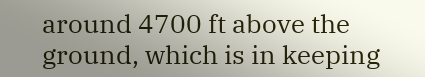around 4700 ft above the ground, which is in keeping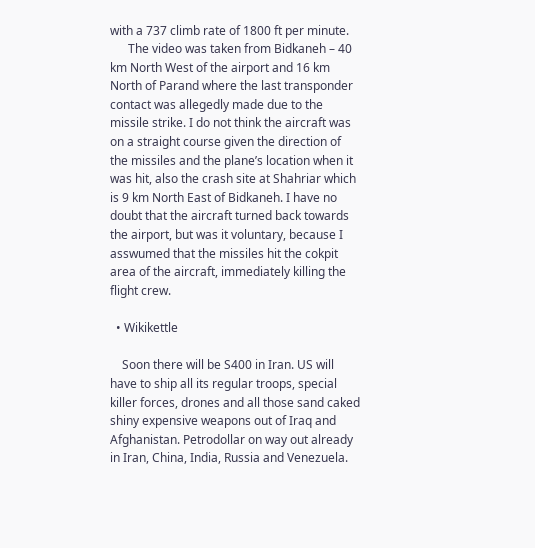with a 737 climb rate of 1800 ft per minute.
      The video was taken from Bidkaneh – 40 km North West of the airport and 16 km North of Parand where the last transponder contact was allegedly made due to the missile strike. I do not think the aircraft was on a straight course given the direction of the missiles and the plane’s location when it was hit, also the crash site at Shahriar which is 9 km North East of Bidkaneh. I have no doubt that the aircraft turned back towards the airport, but was it voluntary, because I asswumed that the missiles hit the cokpit area of the aircraft, immediately killing the flight crew.

  • Wikikettle

    Soon there will be S400 in Iran. US will have to ship all its regular troops, special killer forces, drones and all those sand caked shiny expensive weapons out of Iraq and Afghanistan. Petrodollar on way out already in Iran, China, India, Russia and Venezuela.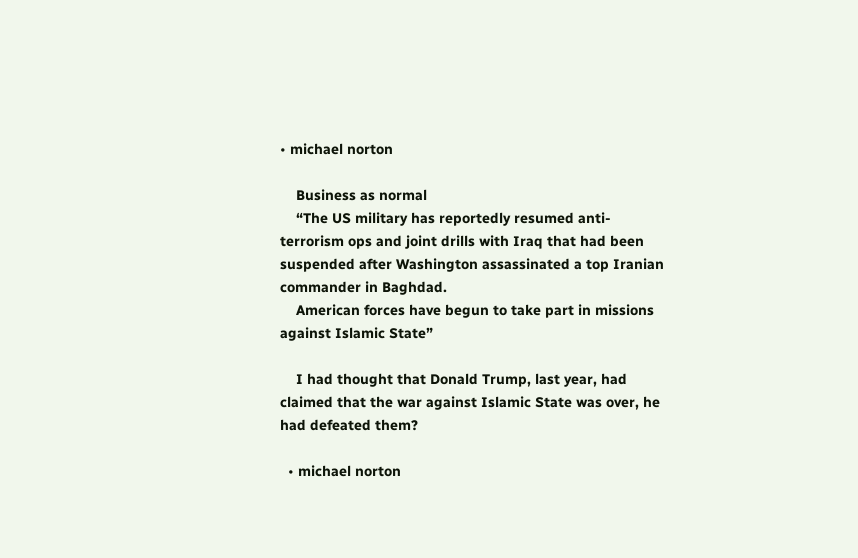• michael norton

    Business as normal
    “The US military has reportedly resumed anti-terrorism ops and joint drills with Iraq that had been suspended after Washington assassinated a top Iranian commander in Baghdad.
    American forces have begun to take part in missions against Islamic State”

    I had thought that Donald Trump, last year, had claimed that the war against Islamic State was over, he had defeated them?

  • michael norton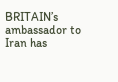BRITAIN’s ambassador to Iran has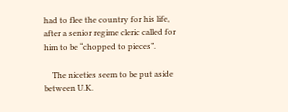had to flee the country for his life, after a senior regime cleric called for him to be “chopped to pieces”.

    The niceties seem to be put aside between U.K.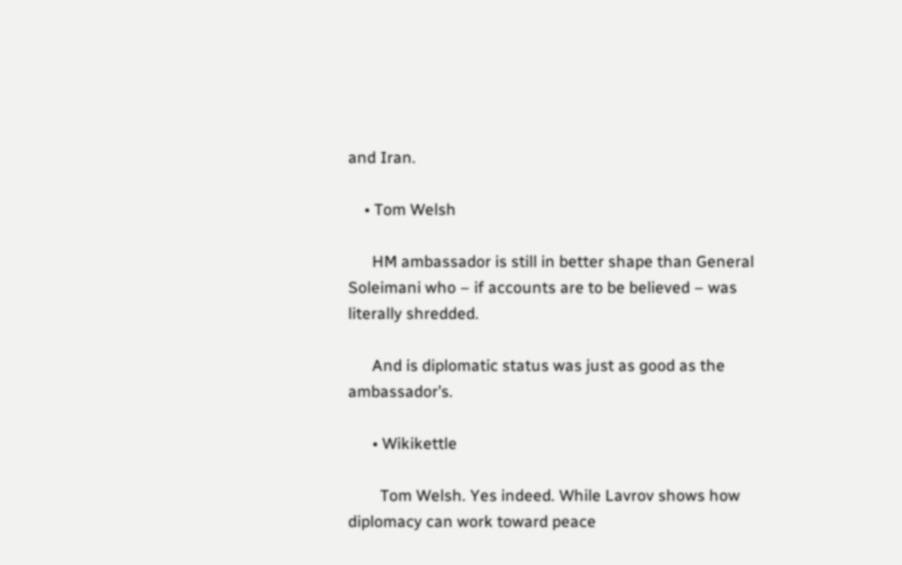and Iran.

    • Tom Welsh

      HM ambassador is still in better shape than General Soleimani who – if accounts are to be believed – was literally shredded.

      And is diplomatic status was just as good as the ambassador’s.

      • Wikikettle

        Tom Welsh. Yes indeed. While Lavrov shows how diplomacy can work toward peace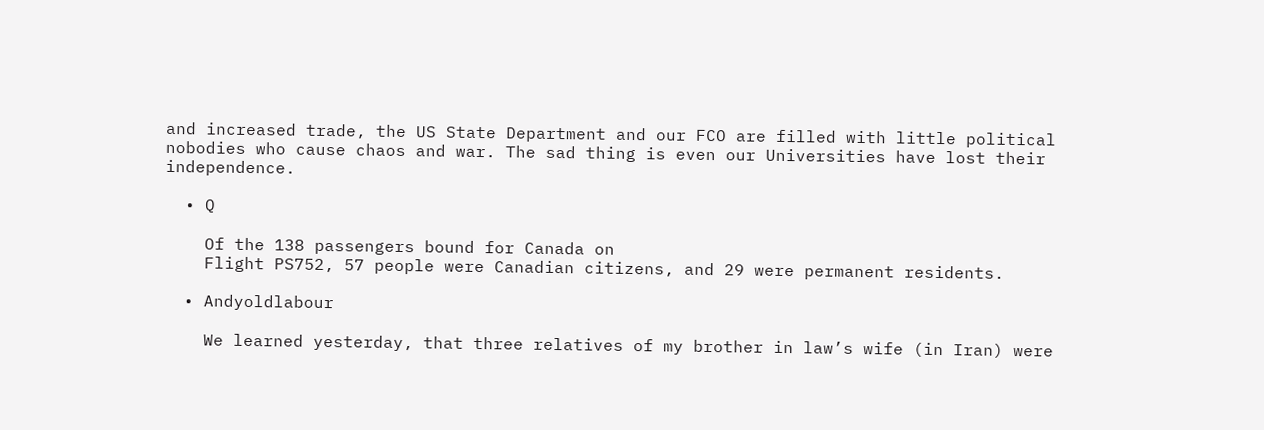and increased trade, the US State Department and our FCO are filled with little political nobodies who cause chaos and war. The sad thing is even our Universities have lost their independence.

  • Q

    Of the 138 passengers bound for Canada on
    Flight PS752, 57 people were Canadian citizens, and 29 were permanent residents.

  • Andyoldlabour

    We learned yesterday, that three relatives of my brother in law’s wife (in Iran) were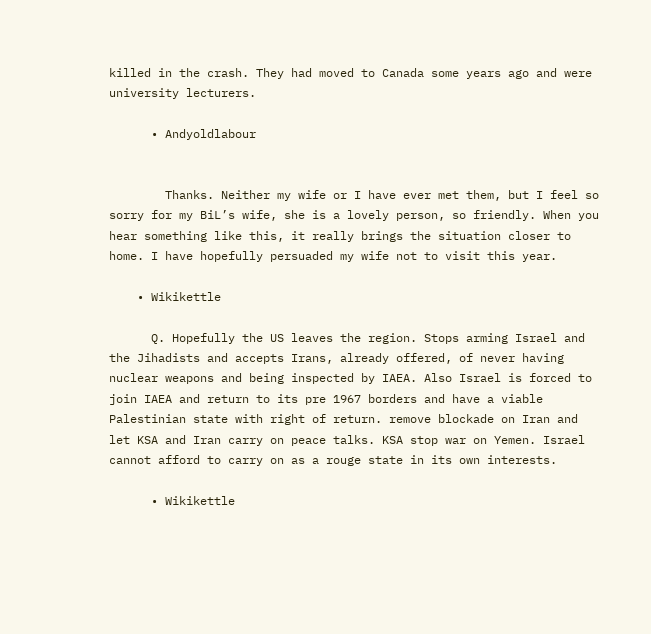killed in the crash. They had moved to Canada some years ago and were university lecturers.

      • Andyoldlabour


        Thanks. Neither my wife or I have ever met them, but I feel so sorry for my BiL’s wife, she is a lovely person, so friendly. When you hear something like this, it really brings the situation closer to home. I have hopefully persuaded my wife not to visit this year.

    • Wikikettle

      Q. Hopefully the US leaves the region. Stops arming Israel and the Jihadists and accepts Irans, already offered, of never having nuclear weapons and being inspected by IAEA. Also Israel is forced to join IAEA and return to its pre 1967 borders and have a viable Palestinian state with right of return. remove blockade on Iran and let KSA and Iran carry on peace talks. KSA stop war on Yemen. Israel cannot afford to carry on as a rouge state in its own interests.

      • Wikikettle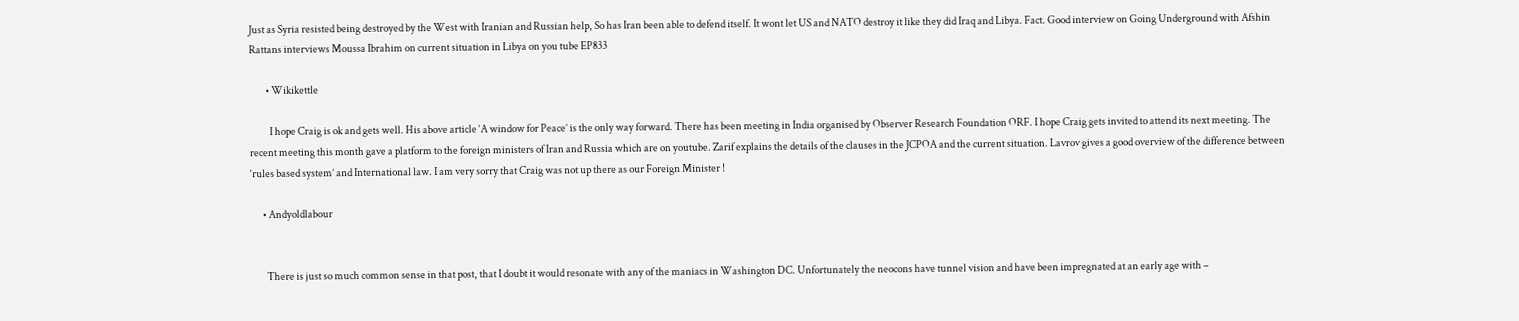Just as Syria resisted being destroyed by the West with Iranian and Russian help, So has Iran been able to defend itself. It wont let US and NATO destroy it like they did Iraq and Libya. Fact. Good interview on Going Underground with Afshin Rattans interviews Moussa Ibrahim on current situation in Libya on you tube EP833

        • Wikikettle

          I hope Craig is ok and gets well. His above article ‘A window for Peace’ is the only way forward. There has been meeting in India organised by Observer Research Foundation ORF. I hope Craig gets invited to attend its next meeting. The recent meeting this month gave a platform to the foreign ministers of Iran and Russia which are on youtube. Zarif explains the details of the clauses in the JCPOA and the current situation. Lavrov gives a good overview of the difference between ‘rules based system’ and International law. I am very sorry that Craig was not up there as our Foreign Minister !

      • Andyoldlabour


        There is just so much common sense in that post, that I doubt it would resonate with any of the maniacs in Washington DC. Unfortunately the neocons have tunnel vision and have been impregnated at an early age with –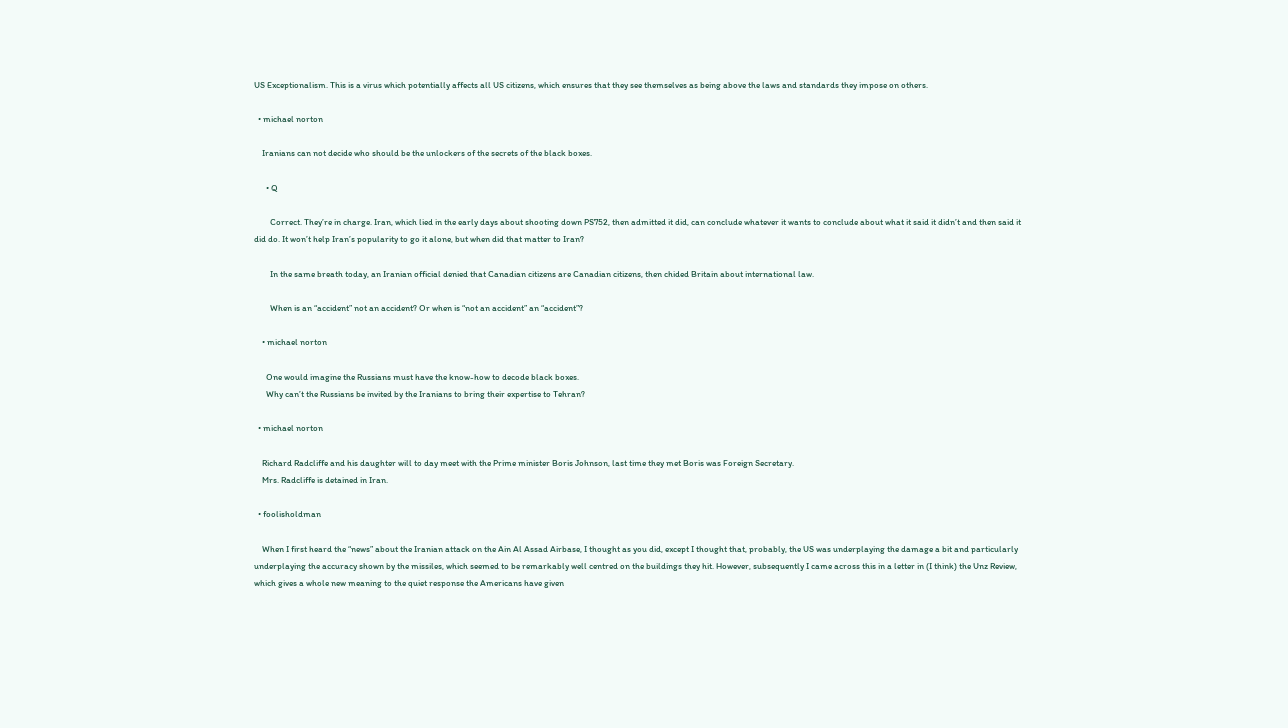US Exceptionalism. This is a virus which potentially affects all US citizens, which ensures that they see themselves as being above the laws and standards they impose on others.

  • michael norton

    Iranians can not decide who should be the unlockers of the secrets of the black boxes.

      • Q

        Correct. They’re in charge. Iran, which lied in the early days about shooting down PS752, then admitted it did, can conclude whatever it wants to conclude about what it said it didn’t and then said it did do. It won’t help Iran’s popularity to go it alone, but when did that matter to Iran?

        In the same breath today, an Iranian official denied that Canadian citizens are Canadian citizens, then chided Britain about international law.

        When is an “accident” not an accident? Or when is “not an accident” an “accident”?

    • michael norton

      One would imagine the Russians must have the know-how to decode black boxes.
      Why can’t the Russians be invited by the Iranians to bring their expertise to Tehran?

  • michael norton

    Richard Radcliffe and his daughter will to day meet with the Prime minister Boris Johnson, last time they met Boris was Foreign Secretary.
    Mrs. Radcliffe is detained in Iran.

  • foolisholdman

    When I first heard the “news” about the Iranian attack on the Ain Al Assad Airbase, I thought as you did, except I thought that, probably, the US was underplaying the damage a bit and particularly underplaying the accuracy shown by the missiles, which seemed to be remarkably well centred on the buildings they hit. However, subsequently I came across this in a letter in (I think) the Unz Review, which gives a whole new meaning to the quiet response the Americans have given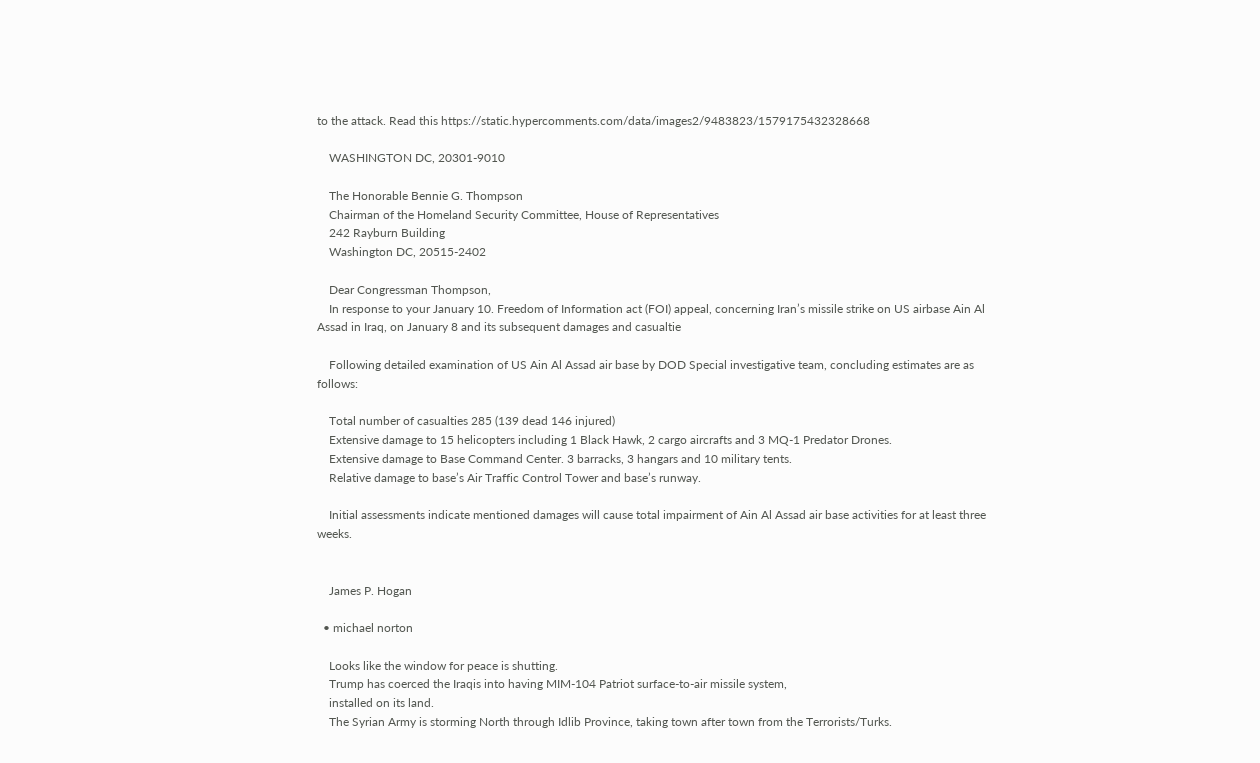to the attack. Read this https://static.hypercomments.com/data/images2/9483823/1579175432328668

    WASHINGTON DC, 20301-9010

    The Honorable Bennie G. Thompson
    Chairman of the Homeland Security Committee, House of Representatives
    242 Rayburn Building
    Washington DC, 20515-2402

    Dear Congressman Thompson,
    In response to your January 10. Freedom of Information act (FOI) appeal, concerning Iran’s missile strike on US airbase Ain Al Assad in Iraq, on January 8 and its subsequent damages and casualtie

    Following detailed examination of US Ain Al Assad air base by DOD Special investigative team, concluding estimates are as follows:

    Total number of casualties 285 (139 dead 146 injured)
    Extensive damage to 15 helicopters including 1 Black Hawk, 2 cargo aircrafts and 3 MQ-1 Predator Drones.
    Extensive damage to Base Command Center. 3 barracks, 3 hangars and 10 military tents.
    Relative damage to base’s Air Traffic Control Tower and base’s runway.

    Initial assessments indicate mentioned damages will cause total impairment of Ain Al Assad air base activities for at least three weeks.


    James P. Hogan

  • michael norton

    Looks like the window for peace is shutting.
    Trump has coerced the Iraqis into having MIM-104 Patriot surface-to-air missile system,
    installed on its land.
    The Syrian Army is storming North through Idlib Province, taking town after town from the Terrorists/Turks.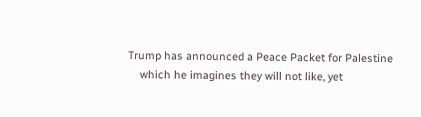Trump has announced a Peace Packet for Palestine
    which he imagines they will not like, yet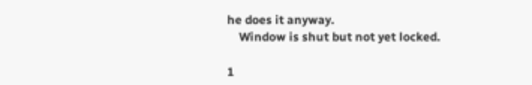he does it anyway.
    Window is shut but not yet locked.

1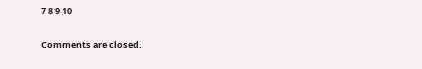7 8 9 10

Comments are closed.